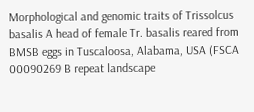Morphological and genomic traits of Trissolcus basalis A head of female Tr. basalis reared from BMSB eggs in Tuscaloosa, Alabama, USA (FSCA 00090269 B repeat landscape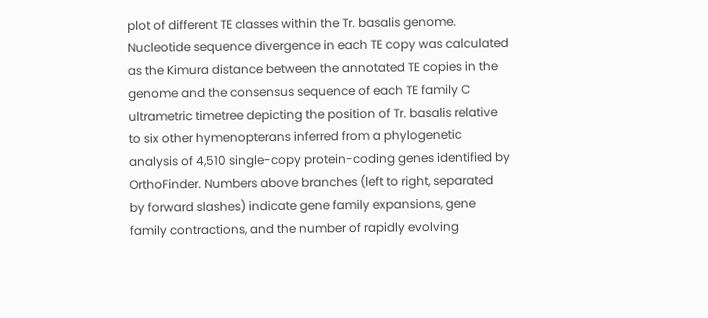plot of different TE classes within the Tr. basalis genome. Nucleotide sequence divergence in each TE copy was calculated as the Kimura distance between the annotated TE copies in the genome and the consensus sequence of each TE family C ultrametric timetree depicting the position of Tr. basalis relative to six other hymenopterans inferred from a phylogenetic analysis of 4,510 single-copy protein-coding genes identified by OrthoFinder. Numbers above branches (left to right, separated by forward slashes) indicate gene family expansions, gene family contractions, and the number of rapidly evolving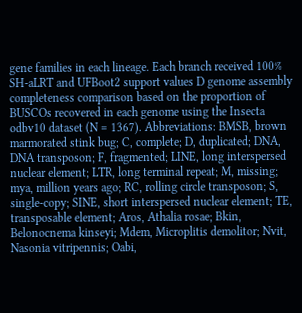gene families in each lineage. Each branch received 100% SH-aLRT and UFBoot2 support values D genome assembly completeness comparison based on the proportion of BUSCOs recovered in each genome using the Insecta odbv10 dataset (N = 1367). Abbreviations: BMSB, brown marmorated stink bug; C, complete; D, duplicated; DNA, DNA transposon; F, fragmented; LINE, long interspersed nuclear element; LTR, long terminal repeat; M, missing; mya, million years ago; RC, rolling circle transposon; S, single-copy; SINE, short interspersed nuclear element; TE, transposable element; Aros, Athalia rosae; Bkin, Belonocnema kinseyi; Mdem, Microplitis demolitor; Nvit, Nasonia vitripennis; Oabi,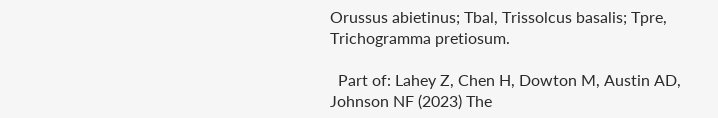Orussus abietinus; Tbal, Trissolcus basalis; Tpre, Trichogramma pretiosum.

  Part of: Lahey Z, Chen H, Dowton M, Austin AD, Johnson NF (2023) The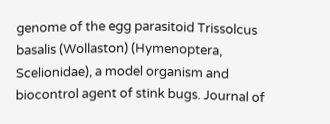genome of the egg parasitoid Trissolcus basalis (Wollaston) (Hymenoptera, Scelionidae), a model organism and biocontrol agent of stink bugs. Journal of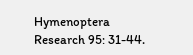Hymenoptera Research 95: 31-44.